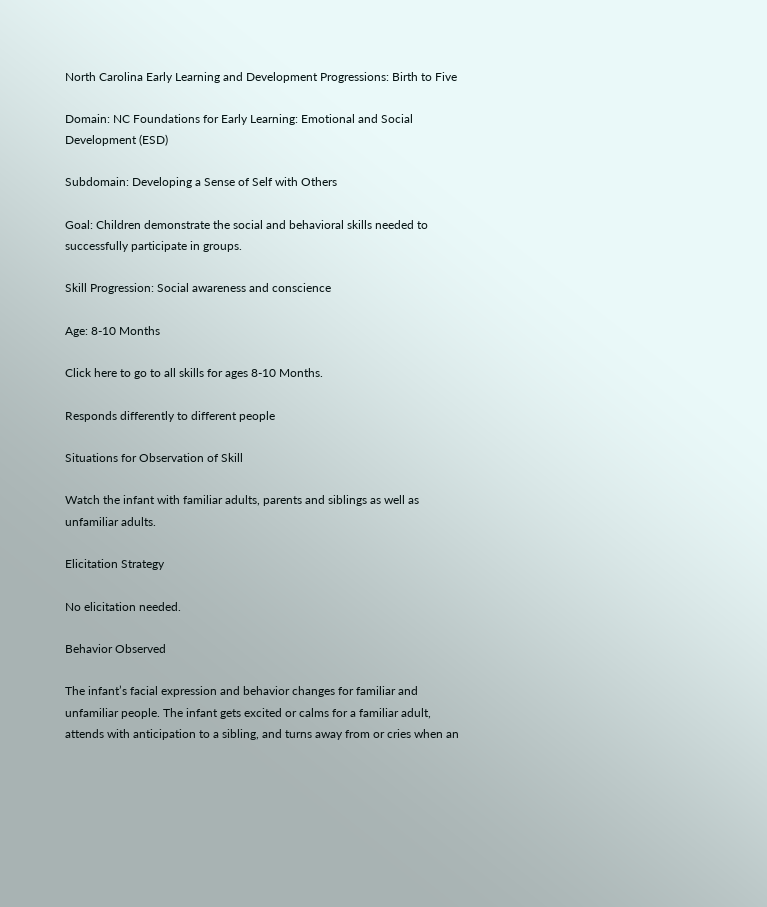North Carolina Early Learning and Development Progressions: Birth to Five

Domain: NC Foundations for Early Learning: Emotional and Social Development (ESD)

Subdomain: Developing a Sense of Self with Others

Goal: Children demonstrate the social and behavioral skills needed to successfully participate in groups.

Skill Progression: Social awareness and conscience

Age: 8-10 Months

Click here to go to all skills for ages 8-10 Months.

Responds differently to different people

Situations for Observation of Skill

Watch the infant with familiar adults, parents and siblings as well as unfamiliar adults.

Elicitation Strategy

No elicitation needed.

Behavior Observed

The infant’s facial expression and behavior changes for familiar and unfamiliar people. The infant gets excited or calms for a familiar adult, attends with anticipation to a sibling, and turns away from or cries when an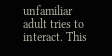unfamiliar adult tries to interact. This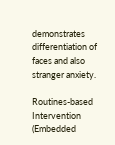demonstrates differentiation of faces and also stranger anxiety.

Routines-based Intervention (Embedded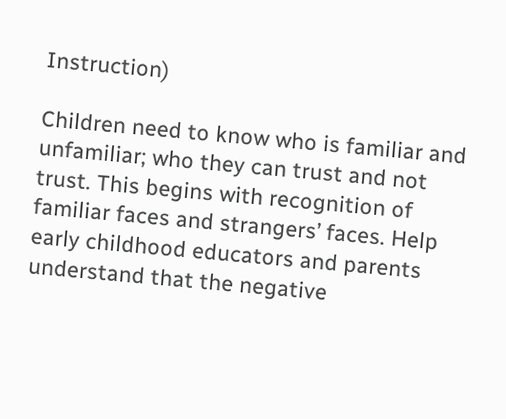Instruction)

Children need to know who is familiar and unfamiliar; who they can trust and not trust. This begins with recognition of familiar faces and strangers’ faces. Help early childhood educators and parents understand that the negative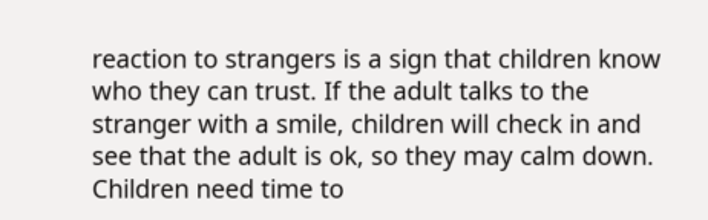reaction to strangers is a sign that children know who they can trust. If the adult talks to the stranger with a smile, children will check in and see that the adult is ok, so they may calm down. Children need time to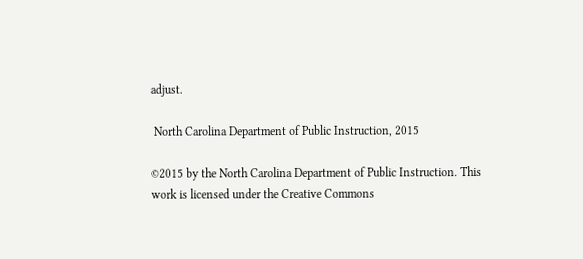adjust.

 North Carolina Department of Public Instruction, 2015

©2015 by the North Carolina Department of Public Instruction. This work is licensed under the Creative Commons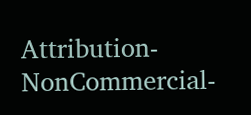Attribution-NonCommercial-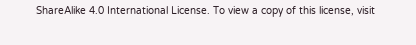ShareAlike 4.0 International License. To view a copy of this license, visit